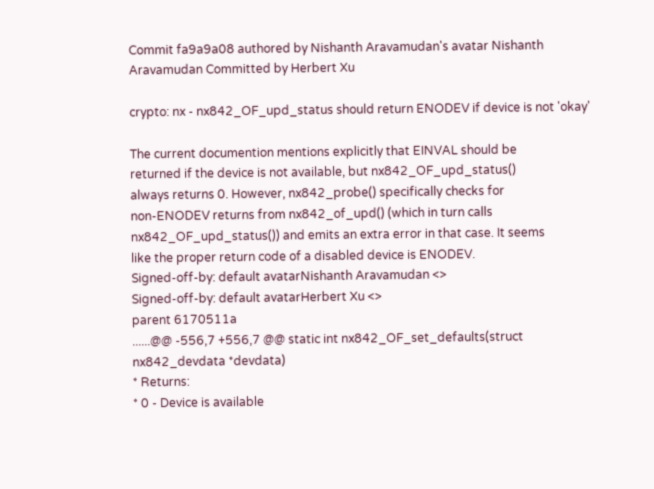Commit fa9a9a08 authored by Nishanth Aravamudan's avatar Nishanth Aravamudan Committed by Herbert Xu

crypto: nx - nx842_OF_upd_status should return ENODEV if device is not 'okay'

The current documention mentions explicitly that EINVAL should be
returned if the device is not available, but nx842_OF_upd_status()
always returns 0. However, nx842_probe() specifically checks for
non-ENODEV returns from nx842_of_upd() (which in turn calls
nx842_OF_upd_status()) and emits an extra error in that case. It seems
like the proper return code of a disabled device is ENODEV.
Signed-off-by: default avatarNishanth Aravamudan <>
Signed-off-by: default avatarHerbert Xu <>
parent 6170511a
......@@ -556,7 +556,7 @@ static int nx842_OF_set_defaults(struct nx842_devdata *devdata)
* Returns:
* 0 - Device is available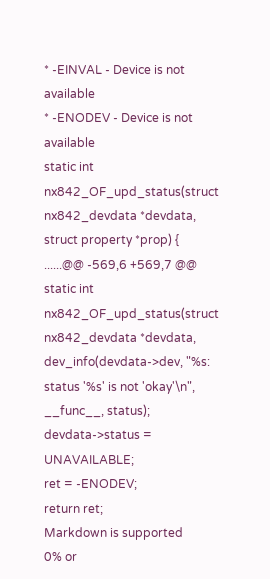* -EINVAL - Device is not available
* -ENODEV - Device is not available
static int nx842_OF_upd_status(struct nx842_devdata *devdata,
struct property *prop) {
......@@ -569,6 +569,7 @@ static int nx842_OF_upd_status(struct nx842_devdata *devdata,
dev_info(devdata->dev, "%s: status '%s' is not 'okay'\n",
__func__, status);
devdata->status = UNAVAILABLE;
ret = -ENODEV;
return ret;
Markdown is supported
0% or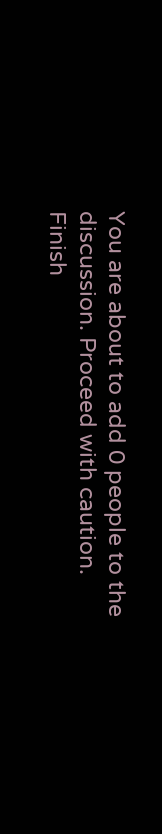You are about to add 0 people to the discussion. Proceed with caution.
Finish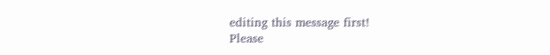editing this message first!
Please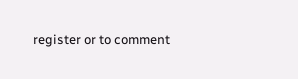register or to comment